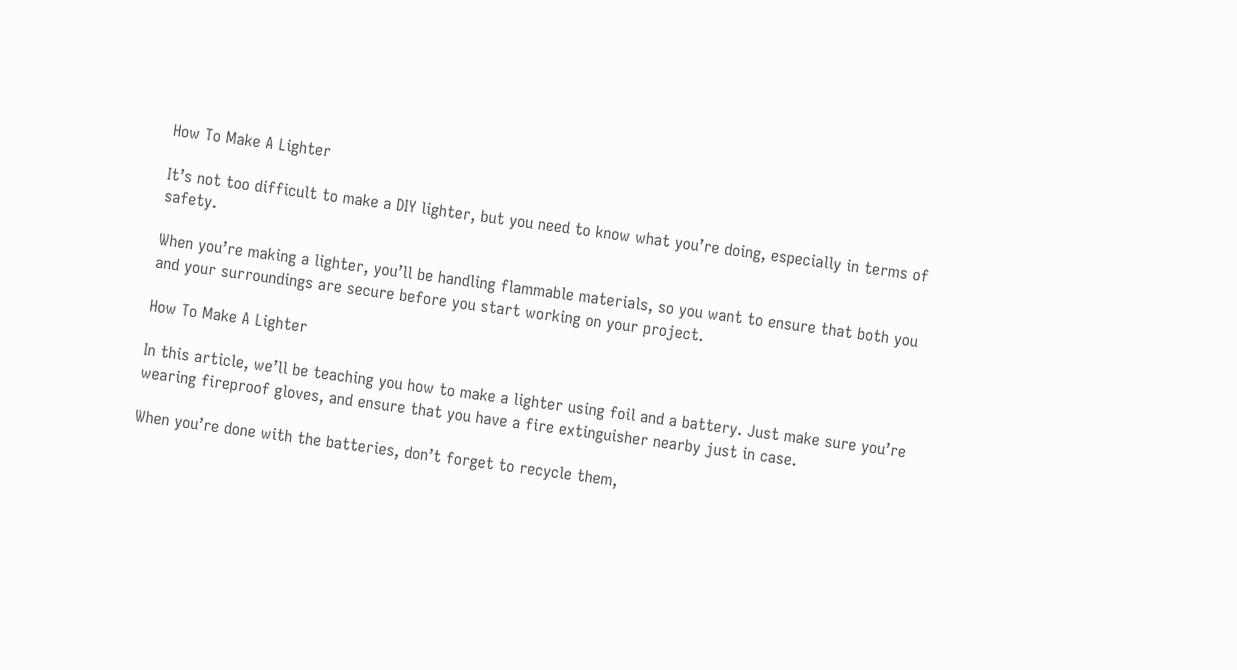How To Make A Lighter

It’s not too difficult to make a DIY lighter, but you need to know what you’re doing, especially in terms of safety.

When you’re making a lighter, you’ll be handling flammable materials, so you want to ensure that both you and your surroundings are secure before you start working on your project.

How To Make A Lighter

In this article, we’ll be teaching you how to make a lighter using foil and a battery. Just make sure you’re wearing fireproof gloves, and ensure that you have a fire extinguisher nearby just in case.

When you’re done with the batteries, don’t forget to recycle them,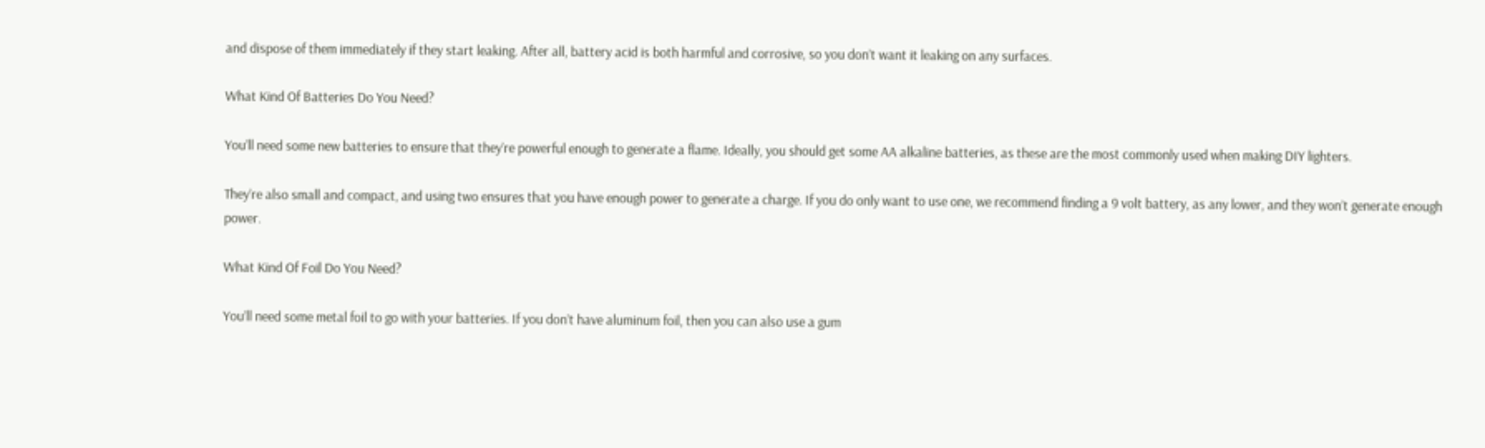and dispose of them immediately if they start leaking. After all, battery acid is both harmful and corrosive, so you don’t want it leaking on any surfaces.

What Kind Of Batteries Do You Need?

You’ll need some new batteries to ensure that they’re powerful enough to generate a flame. Ideally, you should get some AA alkaline batteries, as these are the most commonly used when making DIY lighters.

They’re also small and compact, and using two ensures that you have enough power to generate a charge. If you do only want to use one, we recommend finding a 9 volt battery, as any lower, and they won’t generate enough power.

What Kind Of Foil Do You Need?

You’ll need some metal foil to go with your batteries. If you don’t have aluminum foil, then you can also use a gum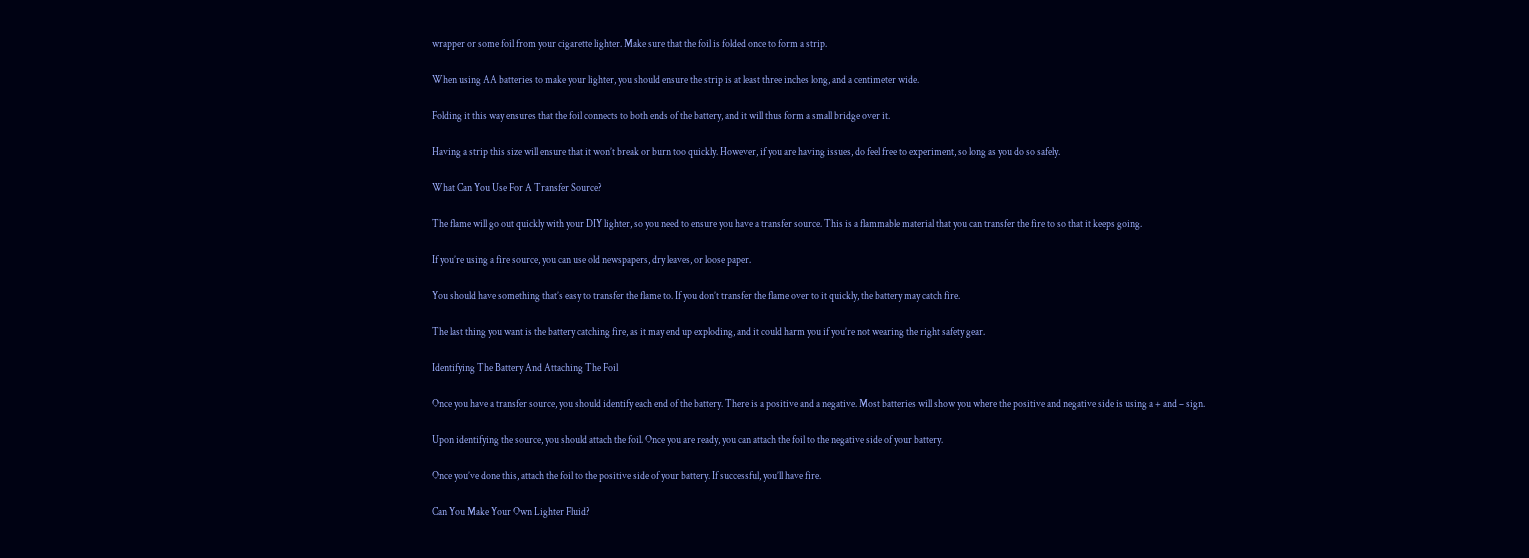wrapper or some foil from your cigarette lighter. Make sure that the foil is folded once to form a strip.

When using AA batteries to make your lighter, you should ensure the strip is at least three inches long, and a centimeter wide.

Folding it this way ensures that the foil connects to both ends of the battery, and it will thus form a small bridge over it.

Having a strip this size will ensure that it won’t break or burn too quickly. However, if you are having issues, do feel free to experiment, so long as you do so safely.

What Can You Use For A Transfer Source?

The flame will go out quickly with your DIY lighter, so you need to ensure you have a transfer source. This is a flammable material that you can transfer the fire to so that it keeps going.

If you’re using a fire source, you can use old newspapers, dry leaves, or loose paper.

You should have something that’s easy to transfer the flame to. If you don’t transfer the flame over to it quickly, the battery may catch fire.

The last thing you want is the battery catching fire, as it may end up exploding, and it could harm you if you’re not wearing the right safety gear.

Identifying The Battery And Attaching The Foil

Once you have a transfer source, you should identify each end of the battery. There is a positive and a negative. Most batteries will show you where the positive and negative side is using a + and – sign.

Upon identifying the source, you should attach the foil. Once you are ready, you can attach the foil to the negative side of your battery.

Once you’ve done this, attach the foil to the positive side of your battery. If successful, you’ll have fire.

Can You Make Your Own Lighter Fluid?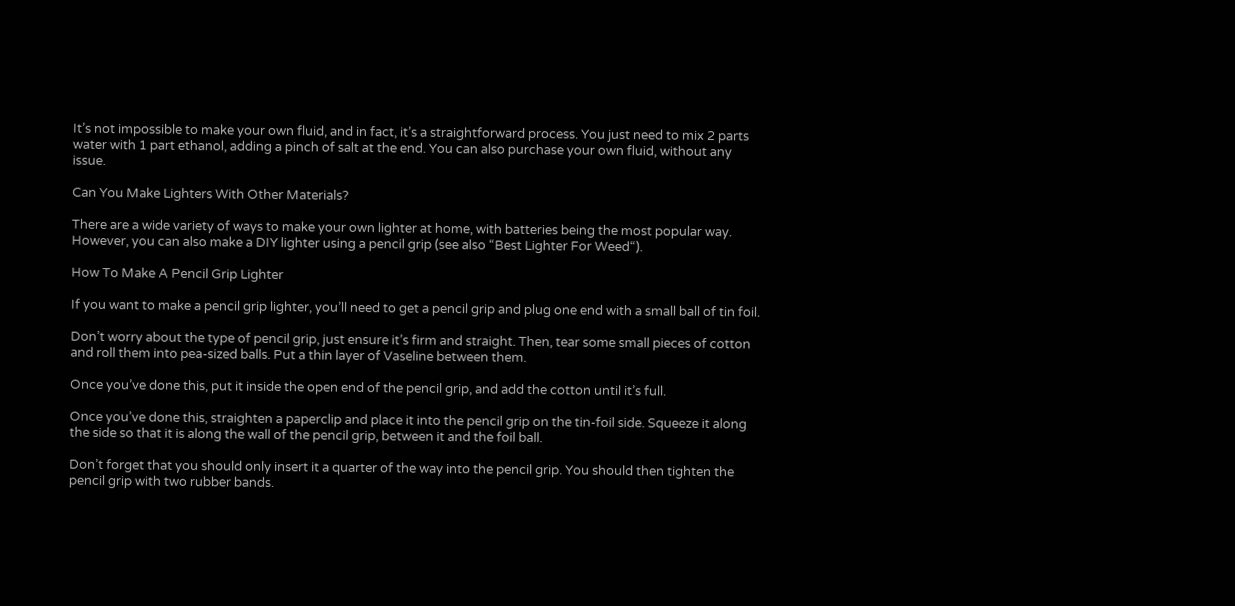It’s not impossible to make your own fluid, and in fact, it’s a straightforward process. You just need to mix 2 parts water with 1 part ethanol, adding a pinch of salt at the end. You can also purchase your own fluid, without any issue.

Can You Make Lighters With Other Materials?

There are a wide variety of ways to make your own lighter at home, with batteries being the most popular way. However, you can also make a DIY lighter using a pencil grip (see also “Best Lighter For Weed“).

How To Make A Pencil Grip Lighter

If you want to make a pencil grip lighter, you’ll need to get a pencil grip and plug one end with a small ball of tin foil.

Don’t worry about the type of pencil grip, just ensure it’s firm and straight. Then, tear some small pieces of cotton and roll them into pea-sized balls. Put a thin layer of Vaseline between them.

Once you’ve done this, put it inside the open end of the pencil grip, and add the cotton until it’s full.

Once you’ve done this, straighten a paperclip and place it into the pencil grip on the tin-foil side. Squeeze it along the side so that it is along the wall of the pencil grip, between it and the foil ball.

Don’t forget that you should only insert it a quarter of the way into the pencil grip. You should then tighten the pencil grip with two rubber bands.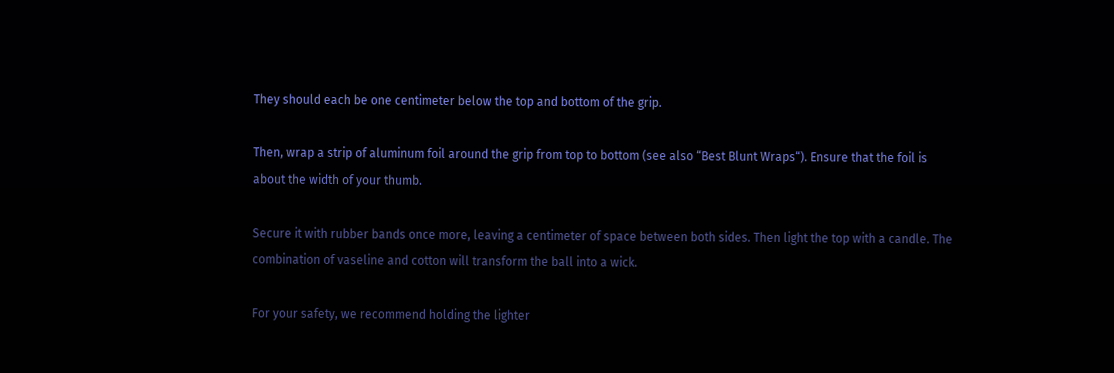They should each be one centimeter below the top and bottom of the grip.

Then, wrap a strip of aluminum foil around the grip from top to bottom (see also “Best Blunt Wraps“). Ensure that the foil is about the width of your thumb.

Secure it with rubber bands once more, leaving a centimeter of space between both sides. Then light the top with a candle. The combination of vaseline and cotton will transform the ball into a wick.

For your safety, we recommend holding the lighter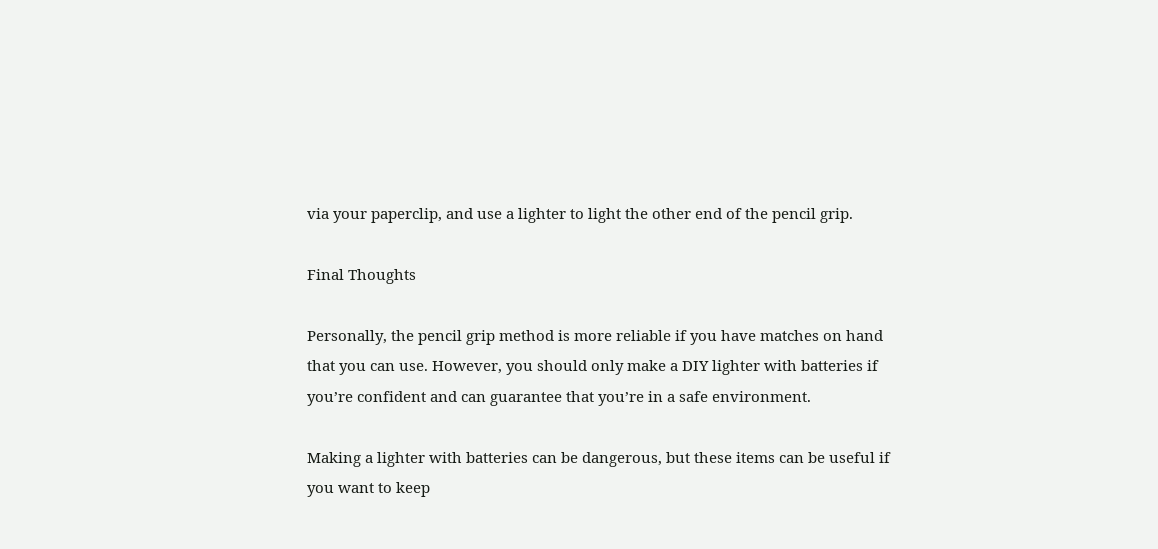via your paperclip, and use a lighter to light the other end of the pencil grip.

Final Thoughts

Personally, the pencil grip method is more reliable if you have matches on hand that you can use. However, you should only make a DIY lighter with batteries if you’re confident and can guarantee that you’re in a safe environment.

Making a lighter with batteries can be dangerous, but these items can be useful if you want to keep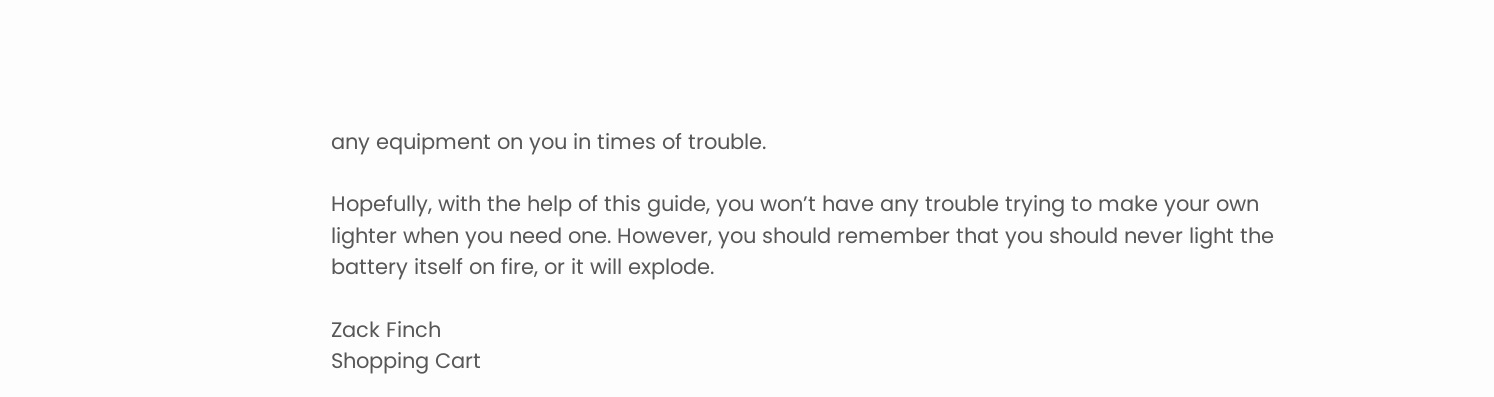any equipment on you in times of trouble.

Hopefully, with the help of this guide, you won’t have any trouble trying to make your own lighter when you need one. However, you should remember that you should never light the battery itself on fire, or it will explode.

Zack Finch
Shopping Cart